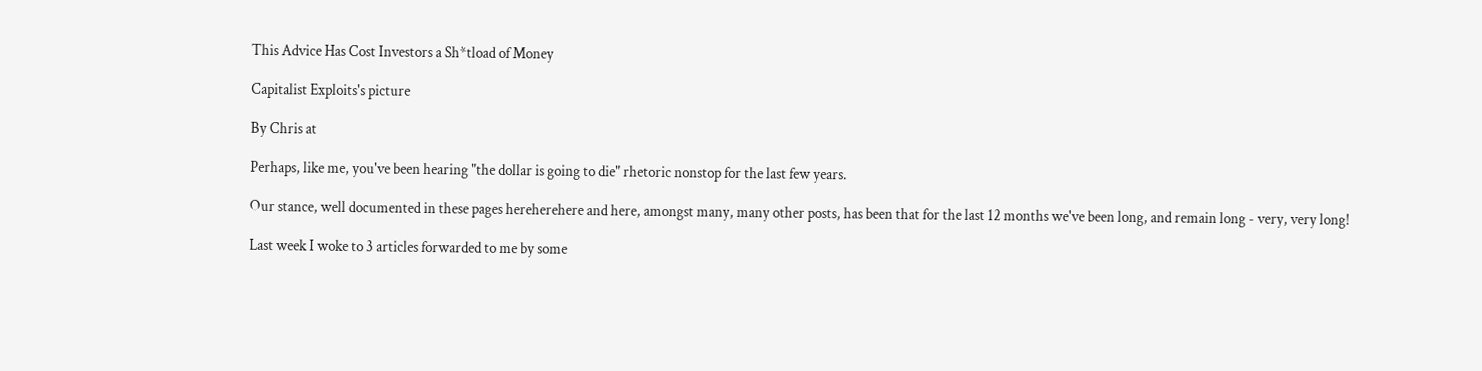This Advice Has Cost Investors a Sh*tload of Money

Capitalist Exploits's picture

By Chris at

Perhaps, like me, you've been hearing "the dollar is going to die" rhetoric nonstop for the last few years.

Our stance, well documented in these pages hereherehere and here, amongst many, many other posts, has been that for the last 12 months we've been long, and remain long - very, very long!

Last week I woke to 3 articles forwarded to me by some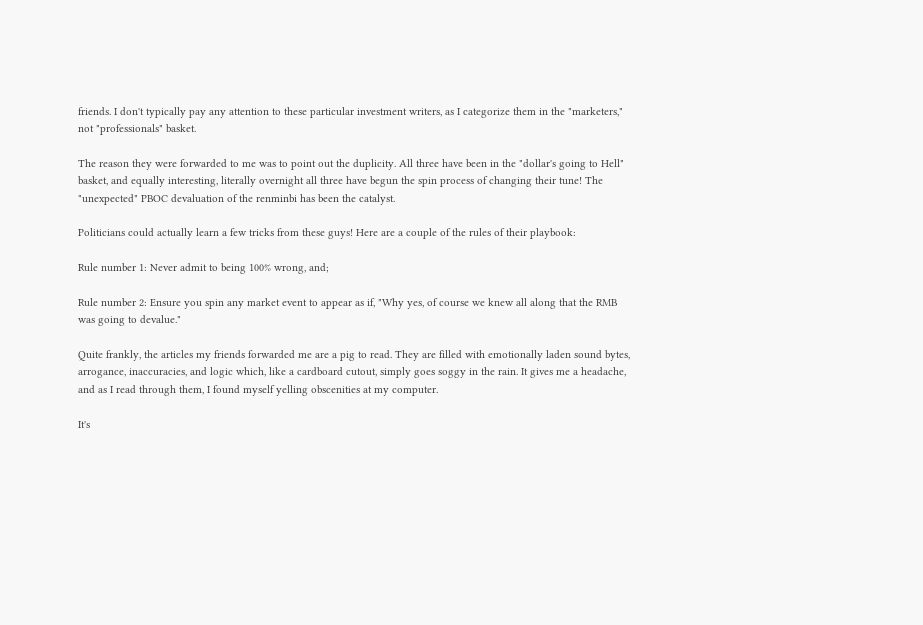friends. I don't typically pay any attention to these particular investment writers, as I categorize them in the "marketers," not "professionals" basket.

The reason they were forwarded to me was to point out the duplicity. All three have been in the "dollar's going to Hell" basket, and equally interesting, literally overnight all three have begun the spin process of changing their tune! The "unexpected" PBOC devaluation of the renminbi has been the catalyst.

Politicians could actually learn a few tricks from these guys! Here are a couple of the rules of their playbook:

Rule number 1: Never admit to being 100% wrong, and;

Rule number 2: Ensure you spin any market event to appear as if, "Why yes, of course we knew all along that the RMB was going to devalue."

Quite frankly, the articles my friends forwarded me are a pig to read. They are filled with emotionally laden sound bytes, arrogance, inaccuracies, and logic which, like a cardboard cutout, simply goes soggy in the rain. It gives me a headache, and as I read through them, I found myself yelling obscenities at my computer.

It's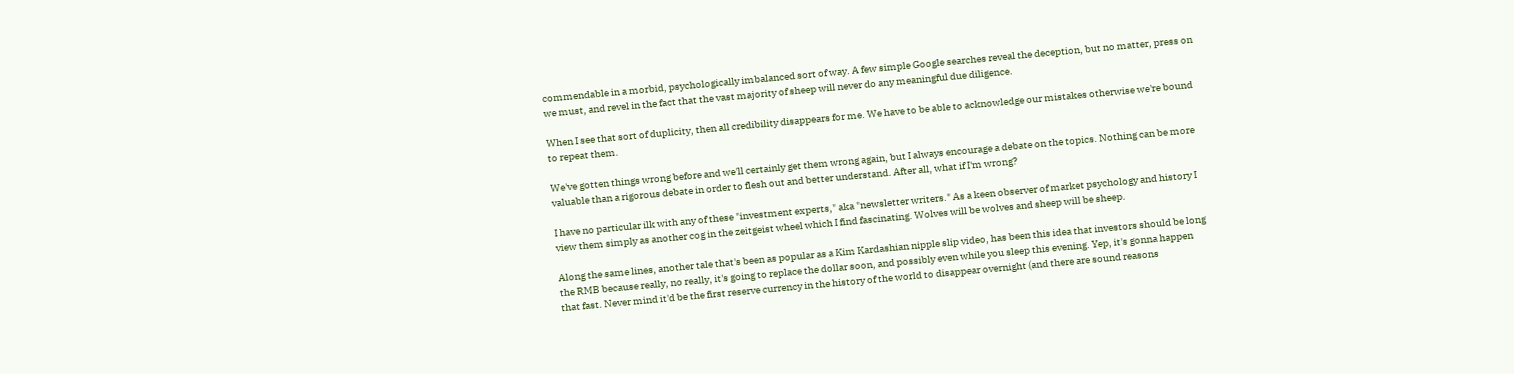commendable in a morbid, psychologically imbalanced sort of way. A few simple Google searches reveal the deception, but no matter, press on we must, and revel in the fact that the vast majority of sheep will never do any meaningful due diligence.

When I see that sort of duplicity, then all credibility disappears for me. We have to be able to acknowledge our mistakes otherwise we're bound to repeat them.

We've gotten things wrong before and we'll certainly get them wrong again, but I always encourage a debate on the topics. Nothing can be more valuable than a rigorous debate in order to flesh out and better understand. After all, what if I'm wrong?

I have no particular ilk with any of these "investment experts," aka "newsletter writers." As a keen observer of market psychology and history I view them simply as another cog in the zeitgeist wheel which I find fascinating. Wolves will be wolves and sheep will be sheep.

Along the same lines, another tale that's been as popular as a Kim Kardashian nipple slip video, has been this idea that investors should be long the RMB because really, no really, it's going to replace the dollar soon, and possibly even while you sleep this evening. Yep, it's gonna happen that fast. Never mind it'd be the first reserve currency in the history of the world to disappear overnight (and there are sound reasons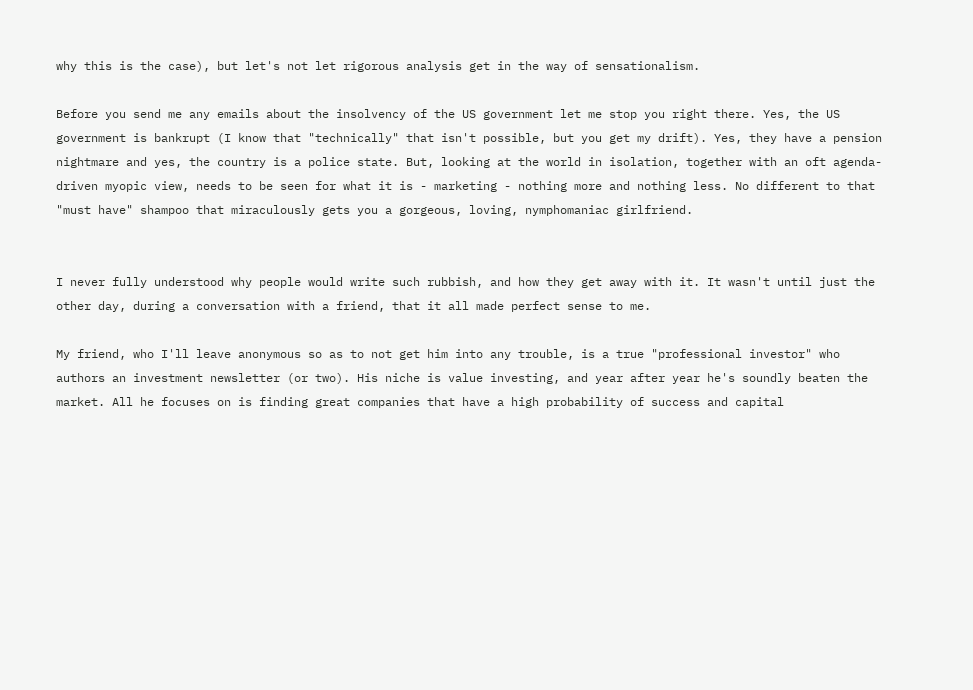why this is the case), but let's not let rigorous analysis get in the way of sensationalism.

Before you send me any emails about the insolvency of the US government let me stop you right there. Yes, the US government is bankrupt (I know that "technically" that isn't possible, but you get my drift). Yes, they have a pension nightmare and yes, the country is a police state. But, looking at the world in isolation, together with an oft agenda-driven myopic view, needs to be seen for what it is - marketing - nothing more and nothing less. No different to that "must have" shampoo that miraculously gets you a gorgeous, loving, nymphomaniac girlfriend.


I never fully understood why people would write such rubbish, and how they get away with it. It wasn't until just the other day, during a conversation with a friend, that it all made perfect sense to me.

My friend, who I'll leave anonymous so as to not get him into any trouble, is a true "professional investor" who authors an investment newsletter (or two). His niche is value investing, and year after year he's soundly beaten the market. All he focuses on is finding great companies that have a high probability of success and capital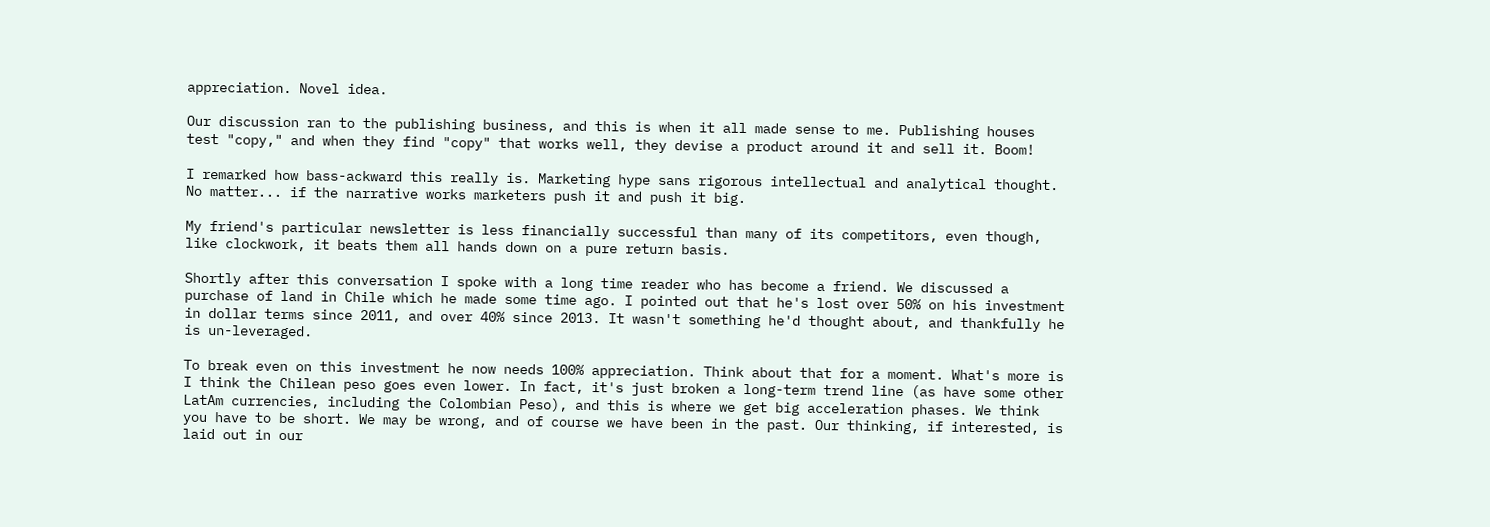appreciation. Novel idea.

Our discussion ran to the publishing business, and this is when it all made sense to me. Publishing houses test "copy," and when they find "copy" that works well, they devise a product around it and sell it. Boom!

I remarked how bass-ackward this really is. Marketing hype sans rigorous intellectual and analytical thought. No matter... if the narrative works marketers push it and push it big.

My friend's particular newsletter is less financially successful than many of its competitors, even though, like clockwork, it beats them all hands down on a pure return basis.

Shortly after this conversation I spoke with a long time reader who has become a friend. We discussed a purchase of land in Chile which he made some time ago. I pointed out that he's lost over 50% on his investment in dollar terms since 2011, and over 40% since 2013. It wasn't something he'd thought about, and thankfully he is un-leveraged.

To break even on this investment he now needs 100% appreciation. Think about that for a moment. What's more is I think the Chilean peso goes even lower. In fact, it's just broken a long-term trend line (as have some other LatAm currencies, including the Colombian Peso), and this is where we get big acceleration phases. We think you have to be short. We may be wrong, and of course we have been in the past. Our thinking, if interested, is laid out in our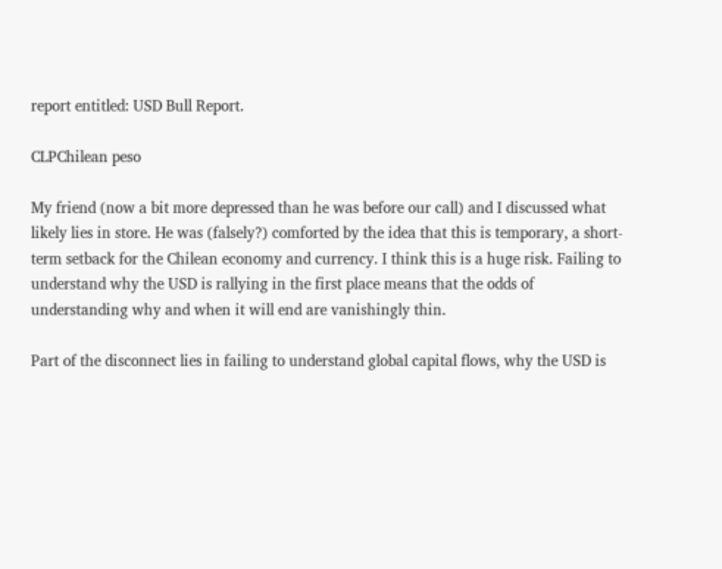report entitled: USD Bull Report.

CLPChilean peso

My friend (now a bit more depressed than he was before our call) and I discussed what likely lies in store. He was (falsely?) comforted by the idea that this is temporary, a short-term setback for the Chilean economy and currency. I think this is a huge risk. Failing to understand why the USD is rallying in the first place means that the odds of understanding why and when it will end are vanishingly thin.

Part of the disconnect lies in failing to understand global capital flows, why the USD is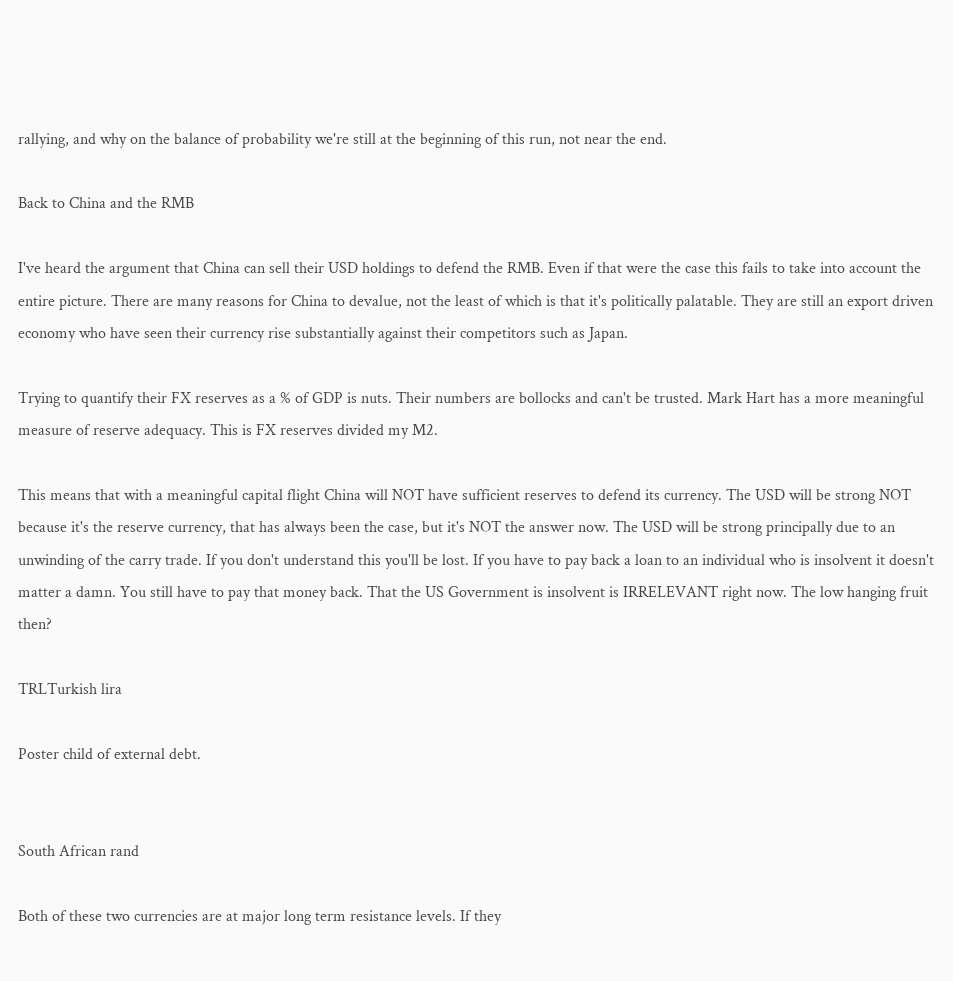rallying, and why on the balance of probability we're still at the beginning of this run, not near the end.

Back to China and the RMB

I've heard the argument that China can sell their USD holdings to defend the RMB. Even if that were the case this fails to take into account the entire picture. There are many reasons for China to devalue, not the least of which is that it's politically palatable. They are still an export driven economy who have seen their currency rise substantially against their competitors such as Japan.

Trying to quantify their FX reserves as a % of GDP is nuts. Their numbers are bollocks and can't be trusted. Mark Hart has a more meaningful measure of reserve adequacy. This is FX reserves divided my M2.

This means that with a meaningful capital flight China will NOT have sufficient reserves to defend its currency. The USD will be strong NOT because it's the reserve currency, that has always been the case, but it's NOT the answer now. The USD will be strong principally due to an unwinding of the carry trade. If you don't understand this you'll be lost. If you have to pay back a loan to an individual who is insolvent it doesn't matter a damn. You still have to pay that money back. That the US Government is insolvent is IRRELEVANT right now. The low hanging fruit then?

TRLTurkish lira

Poster child of external debt.


South African rand

Both of these two currencies are at major long term resistance levels. If they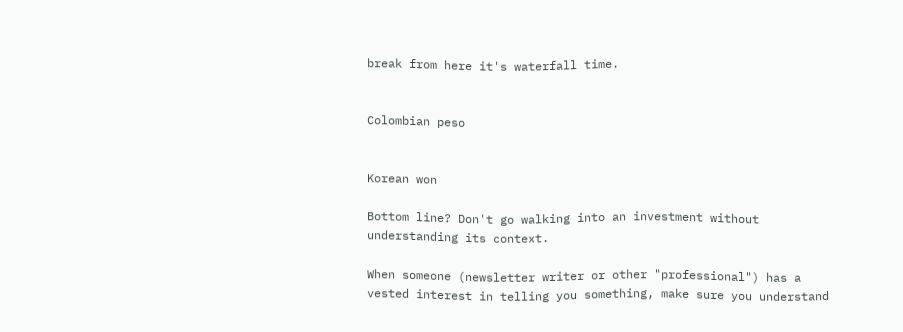break from here it's waterfall time.


Colombian peso


Korean won

Bottom line? Don't go walking into an investment without understanding its context.

When someone (newsletter writer or other "professional") has a vested interest in telling you something, make sure you understand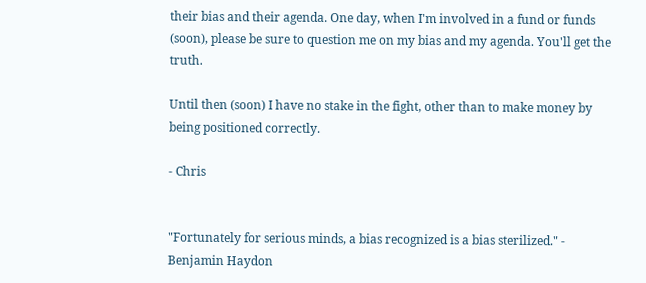their bias and their agenda. One day, when I'm involved in a fund or funds (soon), please be sure to question me on my bias and my agenda. You'll get the truth.

Until then (soon) I have no stake in the fight, other than to make money by being positioned correctly.

- Chris


"Fortunately for serious minds, a bias recognized is a bias sterilized." - Benjamin Haydon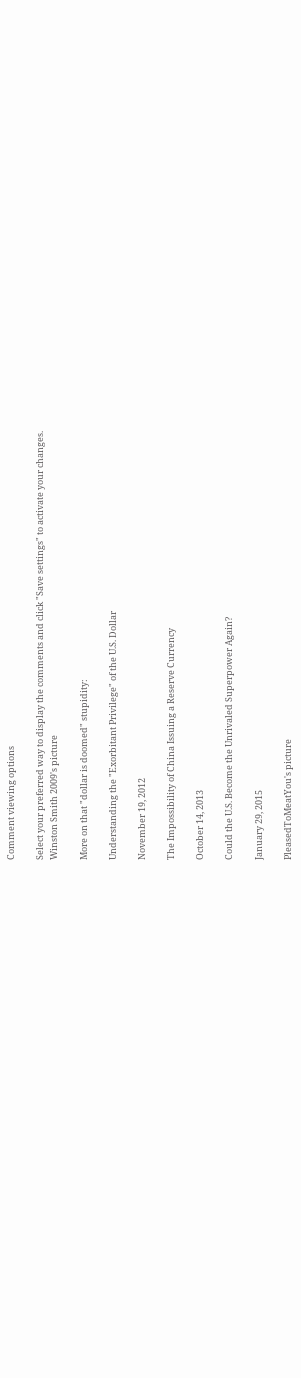Comment viewing options

Select your preferred way to display the comments and click "Save settings" to activate your changes.
Winston Smith 2009's picture

More on that "dollar is doomed" stupidity:

Understanding the "Exorbitant Privilege" of the U.S. Dollar

November 19, 2012

The Impossibility of China Issuing a Reserve Currency

October 14, 2013

Could the U.S. Become the Unrivaled Superpower Again?

January 29, 2015

PleasedToMeatYou's picture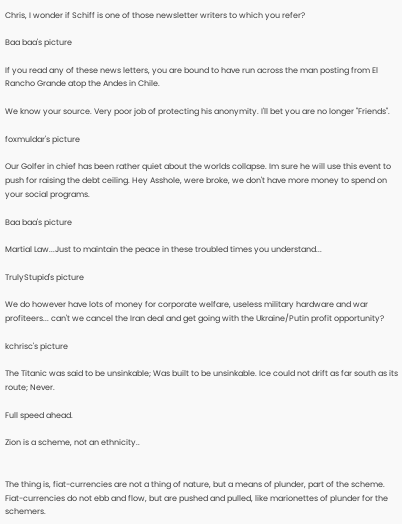Chris, I wonder if Schiff is one of those newsletter writers to which you refer?

Baa baa's picture

If you read any of these news letters, you are bound to have run across the man posting from El Rancho Grande atop the Andes in Chile.

We know your source. Very poor job of protecting his anonymity. I'll bet you are no longer "Friends".

foxmuldar's picture

Our Golfer in chief has been rather quiet about the worlds collapse. Im sure he will use this event to push for raising the debt ceiling. Hey Asshole, were broke, we don't have more money to spend on your social programs.

Baa baa's picture

Martial Law...Just to maintain the peace in these troubled times you understand...

TrulyStupid's picture

We do however have lots of money for corporate welfare, useless military hardware and war profiteers... can't we cancel the Iran deal and get going with the Ukraine/Putin profit opportunity?

kchrisc's picture

The Titanic was said to be unsinkable; Was built to be unsinkable. Ice could not drift as far south as its route; Never.

Full speed ahead.

Zion is a scheme, not an ethnicity..


The thing is, fiat-currencies are not a thing of nature, but a means of plunder, part of the scheme. Fiat-currencies do not ebb and flow, but are pushed and pulled, like marionettes of plunder for the schemers.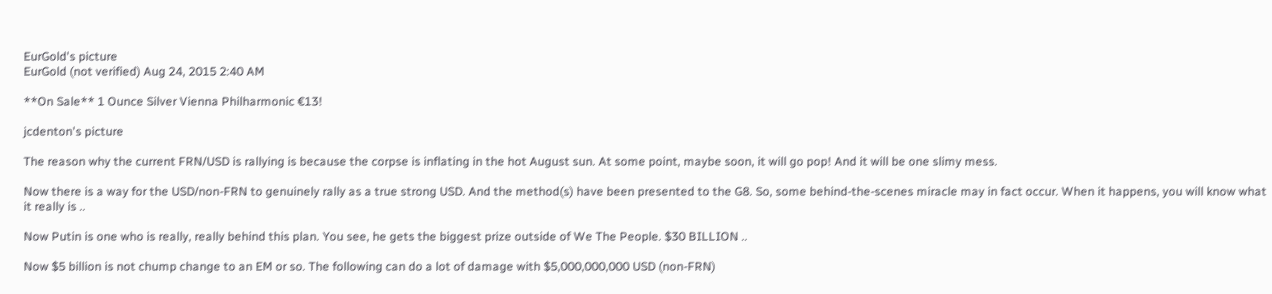EurGold's picture
EurGold (not verified) Aug 24, 2015 2:40 AM

**On Sale** 1 Ounce Silver Vienna Philharmonic €13!

jcdenton's picture

The reason why the current FRN/USD is rallying is because the corpse is inflating in the hot August sun. At some point, maybe soon, it will go pop! And it will be one slimy mess.

Now there is a way for the USD/non-FRN to genuinely rally as a true strong USD. And the method(s) have been presented to the G8. So, some behind-the-scenes miracle may in fact occur. When it happens, you will know what it really is ..

Now Putin is one who is really, really behind this plan. You see, he gets the biggest prize outside of We The People. $30 BILLION ..

Now $5 billion is not chump change to an EM or so. The following can do a lot of damage with $5,000,000,000 USD (non-FRN)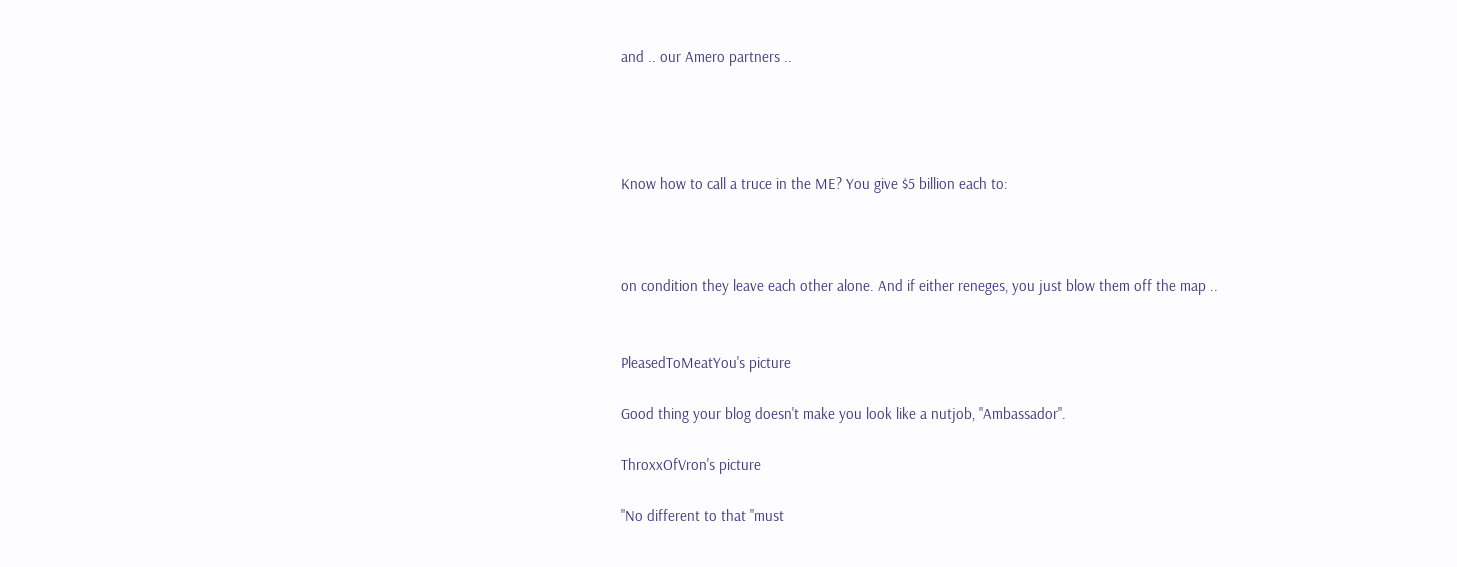and .. our Amero partners ..




Know how to call a truce in the ME? You give $5 billion each to:



on condition they leave each other alone. And if either reneges, you just blow them off the map ..


PleasedToMeatYou's picture

Good thing your blog doesn't make you look like a nutjob, "Ambassador".

ThroxxOfVron's picture

"No different to that "must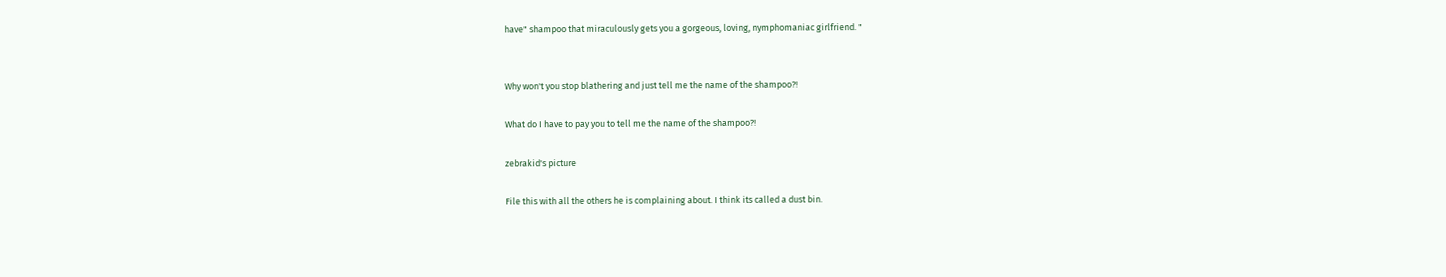have" shampoo that miraculously gets you a gorgeous, loving, nymphomaniac girlfriend. "


Why won't you stop blathering and just tell me the name of the shampoo?!

What do I have to pay you to tell me the name of the shampoo?!

zebrakid's picture

File this with all the others he is complaining about. I think its called a dust bin.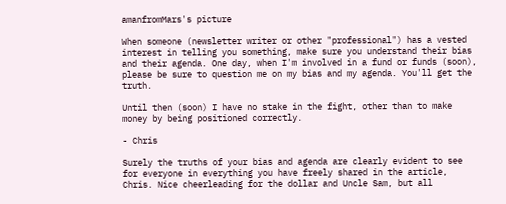amanfromMars's picture

When someone (newsletter writer or other "professional") has a vested interest in telling you something, make sure you understand their bias and their agenda. One day, when I'm involved in a fund or funds (soon), please be sure to question me on my bias and my agenda. You'll get the truth.

Until then (soon) I have no stake in the fight, other than to make money by being positioned correctly.

- Chris

Surely the truths of your bias and agenda are clearly evident to see for everyone in everything you have freely shared in the article, Chris. Nice cheerleading for the dollar and Uncle Sam, but all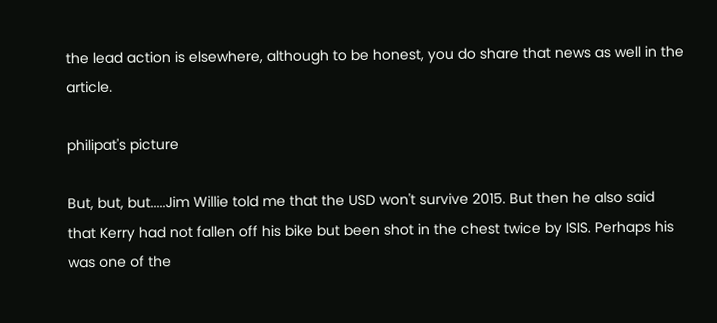the lead action is elsewhere, although to be honest, you do share that news as well in the article.

philipat's picture

But, but, but.....Jim Willie told me that the USD won't survive 2015. But then he also said that Kerry had not fallen off his bike but been shot in the chest twice by ISIS. Perhaps his was one of the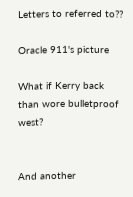Letters to referred to??

Oracle 911's picture

What if Kerry back than wore bulletproof west?


And another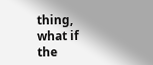thing, what if the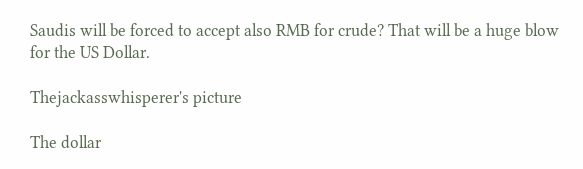Saudis will be forced to accept also RMB for crude? That will be a huge blow for the US Dollar.

Thejackasswhisperer's picture

The dollar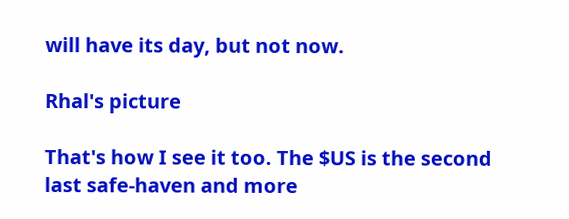will have its day, but not now.

Rhal's picture

That's how I see it too. The $US is the second last safe-haven and more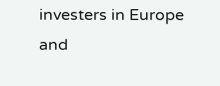investers in Europe and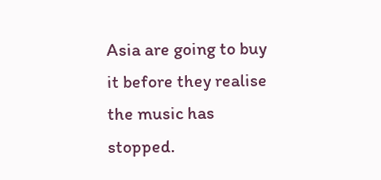Asia are going to buy it before they realise the music has stopped.